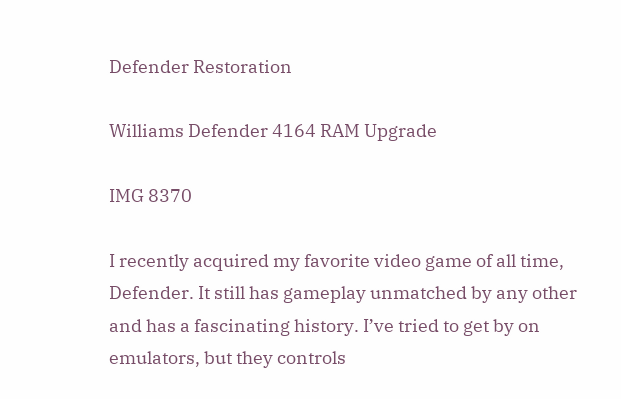Defender Restoration

Williams Defender 4164 RAM Upgrade

IMG 8370

I recently acquired my favorite video game of all time, Defender. It still has gameplay unmatched by any other and has a fascinating history. I’ve tried to get by on emulators, but they controls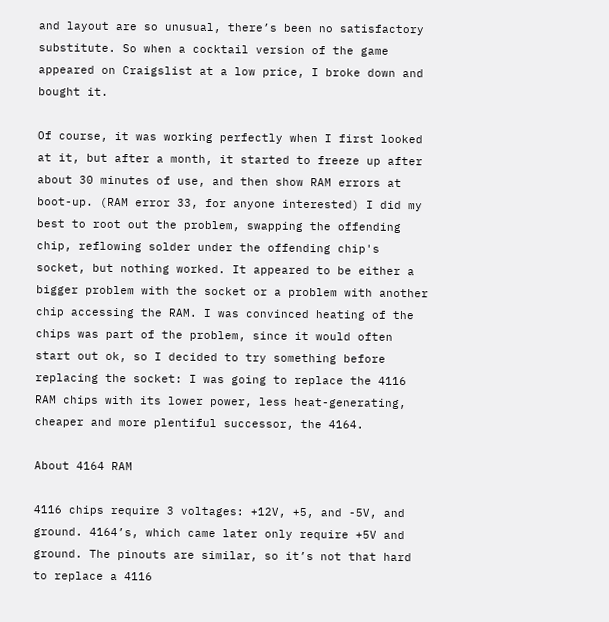and layout are so unusual, there’s been no satisfactory substitute. So when a cocktail version of the game appeared on Craigslist at a low price, I broke down and bought it.

Of course, it was working perfectly when I first looked at it, but after a month, it started to freeze up after about 30 minutes of use, and then show RAM errors at boot-up. (RAM error 33, for anyone interested) I did my best to root out the problem, swapping the offending chip, reflowing solder under the offending chip's socket, but nothing worked. It appeared to be either a bigger problem with the socket or a problem with another chip accessing the RAM. I was convinced heating of the chips was part of the problem, since it would often start out ok, so I decided to try something before replacing the socket: I was going to replace the 4116 RAM chips with its lower power, less heat-generating, cheaper and more plentiful successor, the 4164.

About 4164 RAM

4116 chips require 3 voltages: +12V, +5, and -5V, and ground. 4164’s, which came later only require +5V and ground. The pinouts are similar, so it’s not that hard to replace a 4116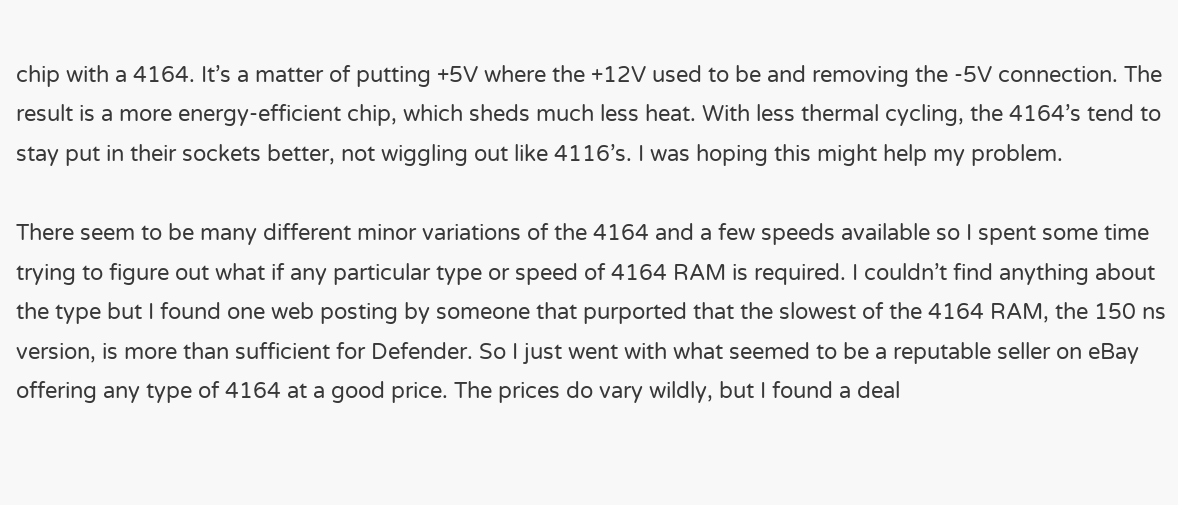chip with a 4164. It’s a matter of putting +5V where the +12V used to be and removing the -5V connection. The result is a more energy-efficient chip, which sheds much less heat. With less thermal cycling, the 4164’s tend to stay put in their sockets better, not wiggling out like 4116’s. I was hoping this might help my problem.

There seem to be many different minor variations of the 4164 and a few speeds available so I spent some time trying to figure out what if any particular type or speed of 4164 RAM is required. I couldn’t find anything about the type but I found one web posting by someone that purported that the slowest of the 4164 RAM, the 150 ns version, is more than sufficient for Defender. So I just went with what seemed to be a reputable seller on eBay offering any type of 4164 at a good price. The prices do vary wildly, but I found a deal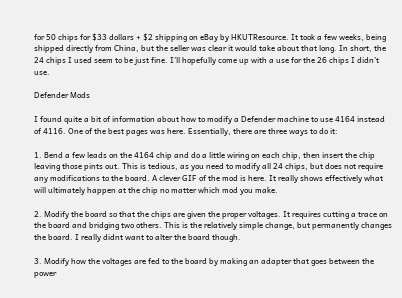for 50 chips for $33 dollars + $2 shipping on eBay by HKUTResource. It took a few weeks, being shipped directly from China, but the seller was clear it would take about that long. In short, the 24 chips I used seem to be just fine. I’ll hopefully come up with a use for the 26 chips I didn’t use.

Defender Mods

I found quite a bit of information about how to modify a Defender machine to use 4164 instead of 4116. One of the best pages was here. Essentially, there are three ways to do it:

1. Bend a few leads on the 4164 chip and do a little wiring on each chip, then insert the chip leaving those pints out. This is tedious, as you need to modify all 24 chips, but does not require any modifications to the board. A clever GIF of the mod is here. It really shows effectively what will ultimately happen at the chip no matter which mod you make.

2. Modify the board so that the chips are given the proper voltages. It requires cutting a trace on the board and bridging two others. This is the relatively simple change, but permanently changes the board. I really didnt want to alter the board though.

3. Modify how the voltages are fed to the board by making an adapter that goes between the power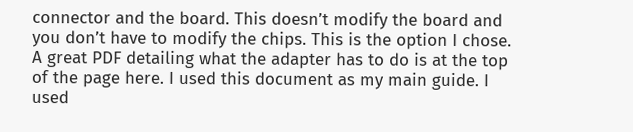connector and the board. This doesn’t modify the board and you don’t have to modify the chips. This is the option I chose. A great PDF detailing what the adapter has to do is at the top of the page here. I used this document as my main guide. I used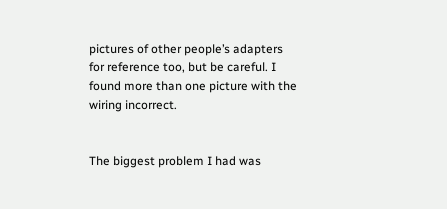pictures of other people’s adapters for reference too, but be careful. I found more than one picture with the wiring incorrect.


The biggest problem I had was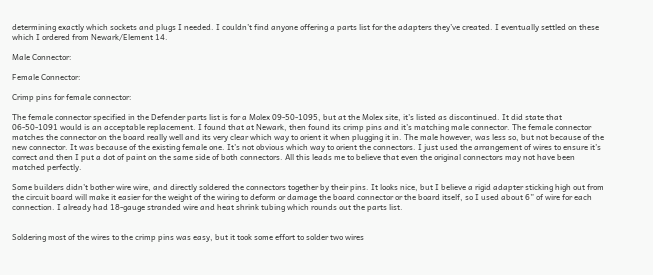determining exactly which sockets and plugs I needed. I couldn’t find anyone offering a parts list for the adapters they’ve created. I eventually settled on these which I ordered from Newark/Element 14.

Male Connector:

Female Connector:

Crimp pins for female connector:

The female connector specified in the Defender parts list is for a Molex 09-50-1095, but at the Molex site, it’s listed as discontinued. It did state that 06-50-1091 would is an acceptable replacement. I found that at Newark, then found its crimp pins and it’s matching male connector. The female connector matches the connector on the board really well and its very clear which way to orient it when plugging it in. The male however, was less so, but not because of the new connector. It was because of the existing female one. It’s not obvious which way to orient the connectors. I just used the arrangement of wires to ensure it’s correct and then I put a dot of paint on the same side of both connectors. All this leads me to believe that even the original connectors may not have been matched perfectly.

Some builders didn’t bother wire wire, and directly soldered the connectors together by their pins. It looks nice, but I believe a rigid adapter sticking high out from the circuit board will make it easier for the weight of the wiring to deform or damage the board connector or the board itself, so I used about 6” of wire for each connection. I already had 18-gauge stranded wire and heat shrink tubing which rounds out the parts list.


Soldering most of the wires to the crimp pins was easy, but it took some effort to solder two wires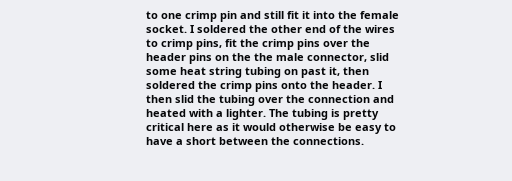to one crimp pin and still fit it into the female socket. I soldered the other end of the wires to crimp pins, fit the crimp pins over the header pins on the the male connector, slid some heat string tubing on past it, then soldered the crimp pins onto the header. I then slid the tubing over the connection and heated with a lighter. The tubing is pretty critical here as it would otherwise be easy to have a short between the connections.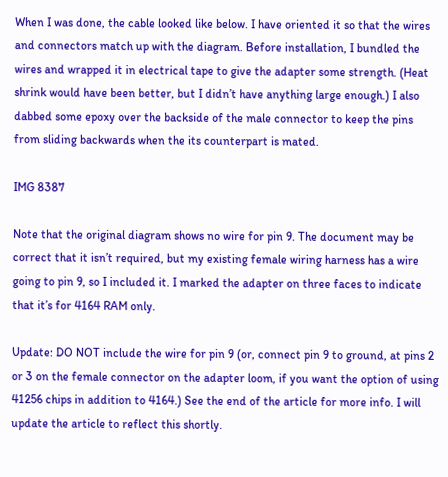When I was done, the cable looked like below. I have oriented it so that the wires and connectors match up with the diagram. Before installation, I bundled the wires and wrapped it in electrical tape to give the adapter some strength. (Heat shrink would have been better, but I didn’t have anything large enough.) I also dabbed some epoxy over the backside of the male connector to keep the pins from sliding backwards when the its counterpart is mated.

IMG 8387

Note that the original diagram shows no wire for pin 9. The document may be correct that it isn’t required, but my existing female wiring harness has a wire going to pin 9, so I included it. I marked the adapter on three faces to indicate that it’s for 4164 RAM only.

Update: DO NOT include the wire for pin 9 (or, connect pin 9 to ground, at pins 2 or 3 on the female connector on the adapter loom, if you want the option of using 41256 chips in addition to 4164.) See the end of the article for more info. I will update the article to reflect this shortly.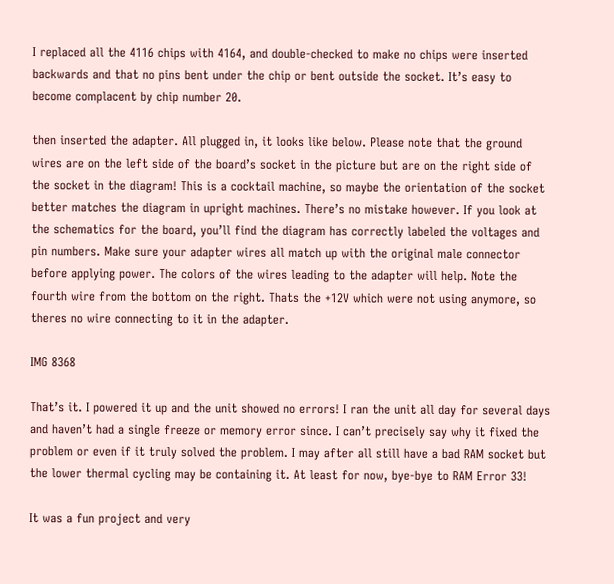I replaced all the 4116 chips with 4164, and double-checked to make no chips were inserted backwards and that no pins bent under the chip or bent outside the socket. It’s easy to become complacent by chip number 20.

then inserted the adapter. All plugged in, it looks like below. Please note that the ground wires are on the left side of the board’s socket in the picture but are on the right side of the socket in the diagram! This is a cocktail machine, so maybe the orientation of the socket better matches the diagram in upright machines. There’s no mistake however. If you look at the schematics for the board, you’ll find the diagram has correctly labeled the voltages and pin numbers. Make sure your adapter wires all match up with the original male connector before applying power. The colors of the wires leading to the adapter will help. Note the fourth wire from the bottom on the right. Thats the +12V which were not using anymore, so theres no wire connecting to it in the adapter.

IMG 8368

That’s it. I powered it up and the unit showed no errors! I ran the unit all day for several days and haven’t had a single freeze or memory error since. I can’t precisely say why it fixed the problem or even if it truly solved the problem. I may after all still have a bad RAM socket but the lower thermal cycling may be containing it. At least for now, bye-bye to RAM Error 33!

It was a fun project and very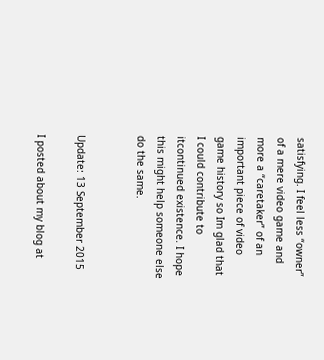satisfying. I feel less “owner” of a mere video game and more a “caretaker” of an important piece of video game history so Im glad that I could contribute to itcontinued existence. I hope this might help someone else do the same.


Update: 13 September 2015

I posted about my blog at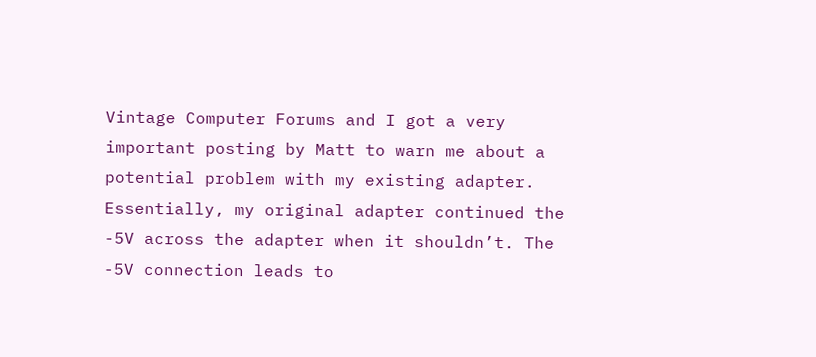Vintage Computer Forums and I got a very important posting by Matt to warn me about a potential problem with my existing adapter. Essentially, my original adapter continued the -5V across the adapter when it shouldn’t. The -5V connection leads to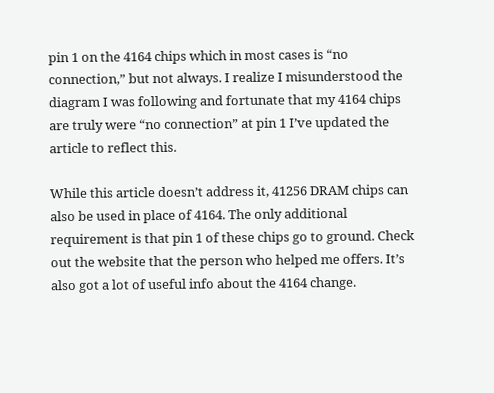pin 1 on the 4164 chips which in most cases is “no connection,” but not always. I realize I misunderstood the diagram I was following and fortunate that my 4164 chips are truly were “no connection” at pin 1 I’ve updated the article to reflect this.

While this article doesn’t address it, 41256 DRAM chips can also be used in place of 4164. The only additional requirement is that pin 1 of these chips go to ground. Check out the website that the person who helped me offers. It’s also got a lot of useful info about the 4164 change.